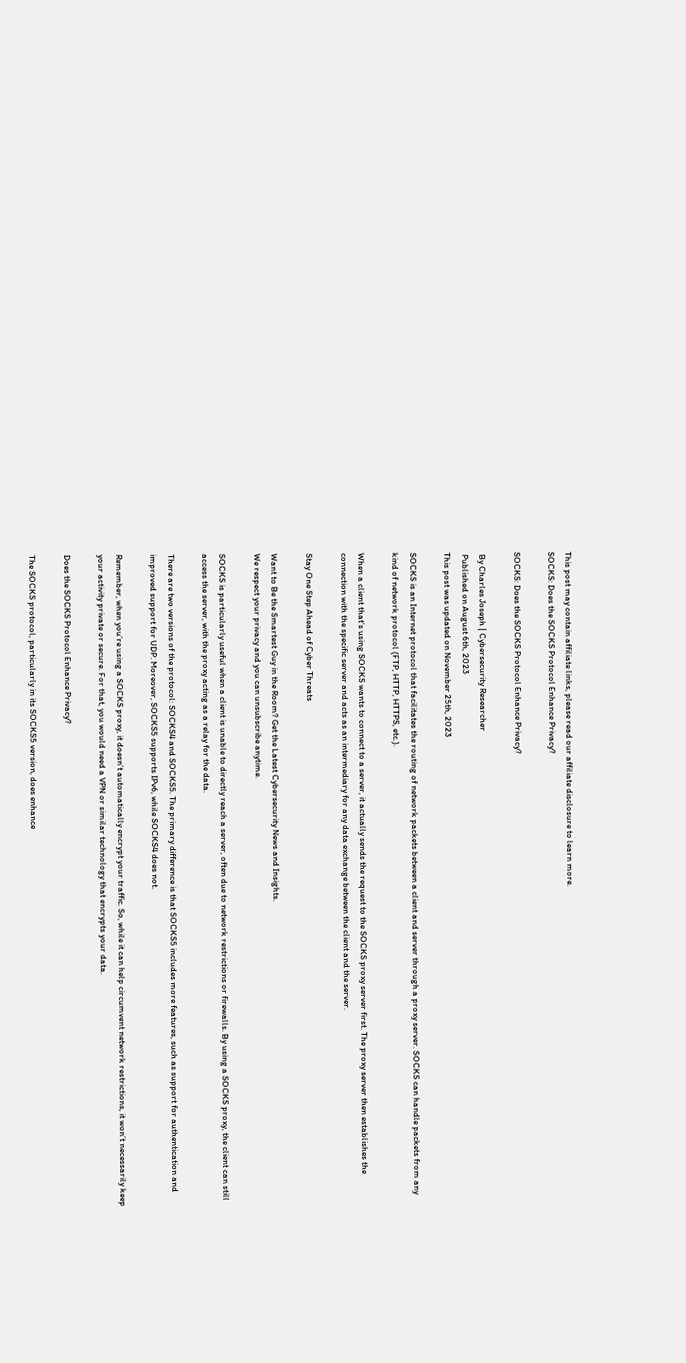This post may contain affiliate links, please read our affiliate disclosure to learn more.
SOCKS: Does the SOCKS Protocol Enhance Privacy?

SOCKS: Does the SOCKS Protocol Enhance Privacy?

 By Charles Joseph | Cybersecurity Researcher
 Published on August 6th, 2023
This post was updated on November 25th, 2023

SOCKS is an Internet protocol that facilitates the routing of network packets between a client and server through a proxy server. SOCKS can handle packets from any kind of network protocol (FTP, HTTP, HTTPS, etc.).

When a client that’s using SOCKS wants to connect to a server, it actually sends the request to the SOCKS proxy server first. The proxy server then establishes the connection with the specific server and acts as an intermediary for any data exchange between the client and the server.

Stay One Step Ahead of Cyber Threats

Want to Be the Smartest Guy in the Room? Get the Latest Cybersecurity News and Insights.
We respect your privacy and you can unsubscribe anytime.

SOCKS is particularly useful when a client is unable to directly reach a server, often due to network restrictions or firewalls. By using a SOCKS proxy, the client can still access the server, with the proxy acting as a relay for the data.

There are two versions of the protocol: SOCKS4 and SOCKS5. The primary difference is that SOCKS5 includes more features, such as support for authentication and improved support for UDP. Moreover, SOCKS5 supports IPv6, while SOCKS4 does not.

Remember, when you’re using a SOCKS proxy, it doesn’t automatically encrypt your traffic. So, while it can help circumvent network restrictions, it won’t necessarily keep your activity private or secure. For that, you would need a VPN or similar technology that encrypts your data.

Does the SOCKS Protocol Enhance Privacy?

The SOCKS protocol, particularly in its SOCKS5 version, does enhance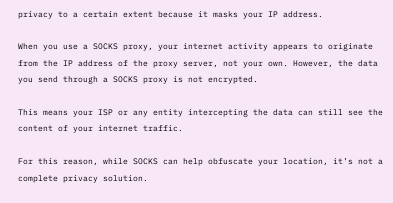privacy to a certain extent because it masks your IP address.

When you use a SOCKS proxy, your internet activity appears to originate from the IP address of the proxy server, not your own. However, the data you send through a SOCKS proxy is not encrypted.

This means your ISP or any entity intercepting the data can still see the content of your internet traffic.

For this reason, while SOCKS can help obfuscate your location, it’s not a complete privacy solution.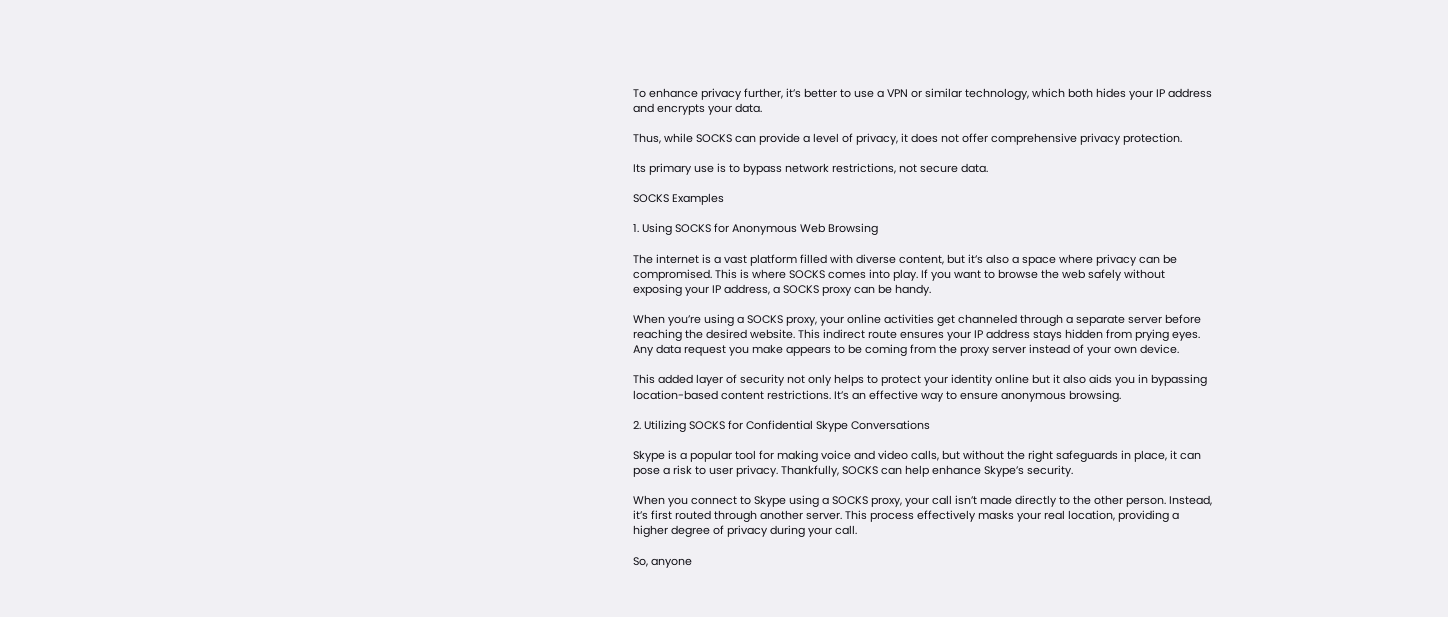To enhance privacy further, it’s better to use a VPN or similar technology, which both hides your IP address and encrypts your data.

Thus, while SOCKS can provide a level of privacy, it does not offer comprehensive privacy protection.

Its primary use is to bypass network restrictions, not secure data.

SOCKS Examples

1. Using SOCKS for Anonymous Web Browsing

The internet is a vast platform filled with diverse content, but it’s also a space where privacy can be compromised. This is where SOCKS comes into play. If you want to browse the web safely without exposing your IP address, a SOCKS proxy can be handy.

When you’re using a SOCKS proxy, your online activities get channeled through a separate server before reaching the desired website. This indirect route ensures your IP address stays hidden from prying eyes. Any data request you make appears to be coming from the proxy server instead of your own device.

This added layer of security not only helps to protect your identity online but it also aids you in bypassing location-based content restrictions. It’s an effective way to ensure anonymous browsing.

2. Utilizing SOCKS for Confidential Skype Conversations

Skype is a popular tool for making voice and video calls, but without the right safeguards in place, it can pose a risk to user privacy. Thankfully, SOCKS can help enhance Skype’s security.

When you connect to Skype using a SOCKS proxy, your call isn’t made directly to the other person. Instead, it’s first routed through another server. This process effectively masks your real location, providing a higher degree of privacy during your call.

So, anyone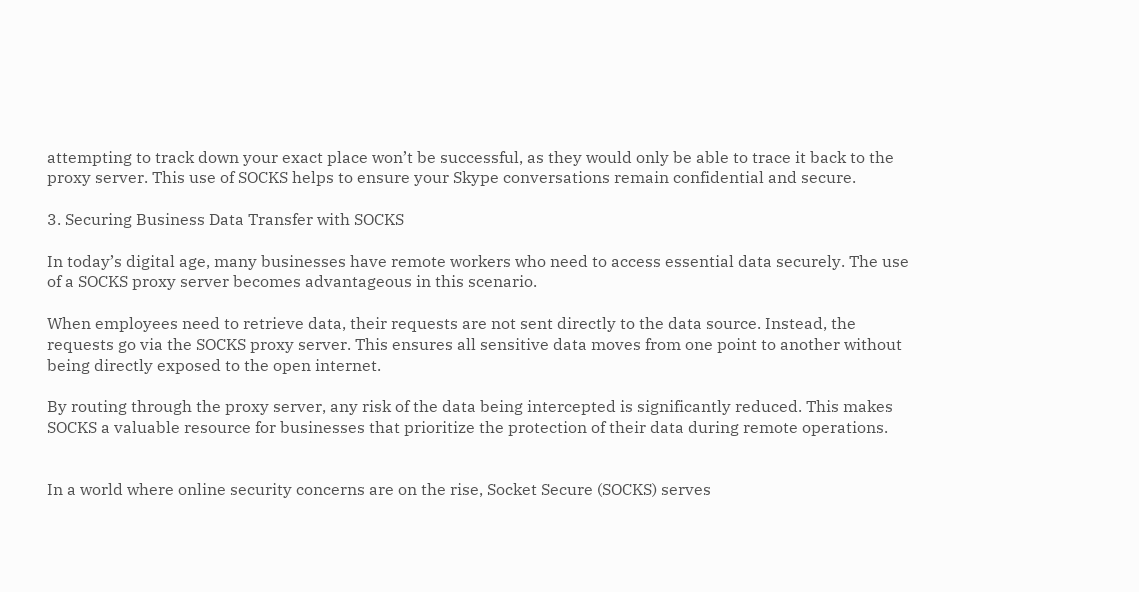attempting to track down your exact place won’t be successful, as they would only be able to trace it back to the proxy server. This use of SOCKS helps to ensure your Skype conversations remain confidential and secure.

3. Securing Business Data Transfer with SOCKS

In today’s digital age, many businesses have remote workers who need to access essential data securely. The use of a SOCKS proxy server becomes advantageous in this scenario.

When employees need to retrieve data, their requests are not sent directly to the data source. Instead, the requests go via the SOCKS proxy server. This ensures all sensitive data moves from one point to another without being directly exposed to the open internet.

By routing through the proxy server, any risk of the data being intercepted is significantly reduced. This makes SOCKS a valuable resource for businesses that prioritize the protection of their data during remote operations.


In a world where online security concerns are on the rise, Socket Secure (SOCKS) serves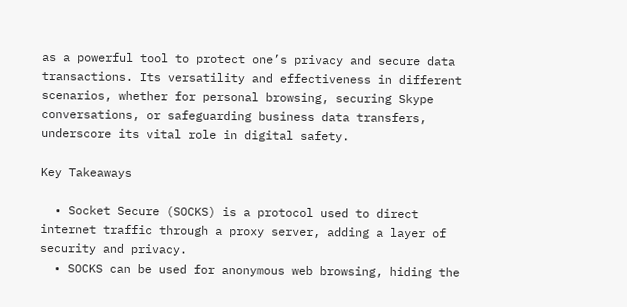as a powerful tool to protect one’s privacy and secure data transactions. Its versatility and effectiveness in different scenarios, whether for personal browsing, securing Skype conversations, or safeguarding business data transfers, underscore its vital role in digital safety.

Key Takeaways

  • Socket Secure (SOCKS) is a protocol used to direct internet traffic through a proxy server, adding a layer of security and privacy.
  • SOCKS can be used for anonymous web browsing, hiding the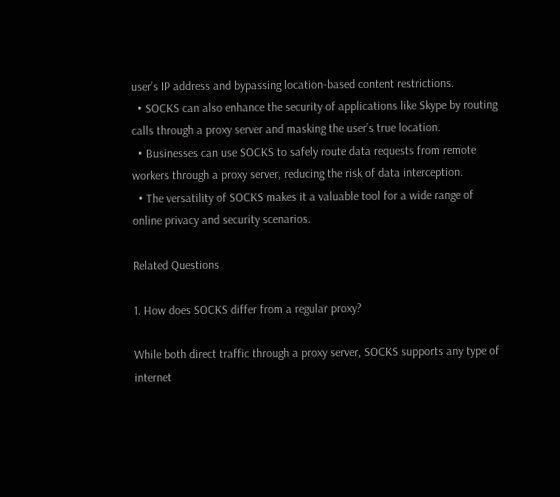user’s IP address and bypassing location-based content restrictions.
  • SOCKS can also enhance the security of applications like Skype by routing calls through a proxy server and masking the user’s true location.
  • Businesses can use SOCKS to safely route data requests from remote workers through a proxy server, reducing the risk of data interception.
  • The versatility of SOCKS makes it a valuable tool for a wide range of online privacy and security scenarios.

Related Questions

1. How does SOCKS differ from a regular proxy?

While both direct traffic through a proxy server, SOCKS supports any type of internet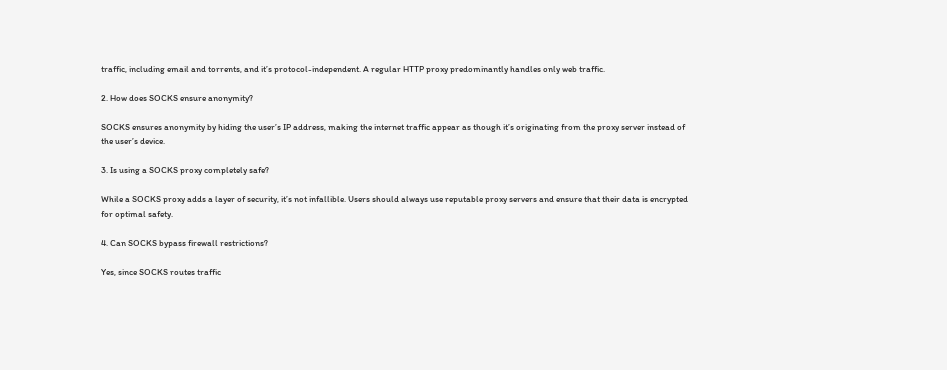traffic, including email and torrents, and it’s protocol-independent. A regular HTTP proxy predominantly handles only web traffic.

2. How does SOCKS ensure anonymity?

SOCKS ensures anonymity by hiding the user’s IP address, making the internet traffic appear as though it’s originating from the proxy server instead of the user’s device.

3. Is using a SOCKS proxy completely safe?

While a SOCKS proxy adds a layer of security, it’s not infallible. Users should always use reputable proxy servers and ensure that their data is encrypted for optimal safety.

4. Can SOCKS bypass firewall restrictions?

Yes, since SOCKS routes traffic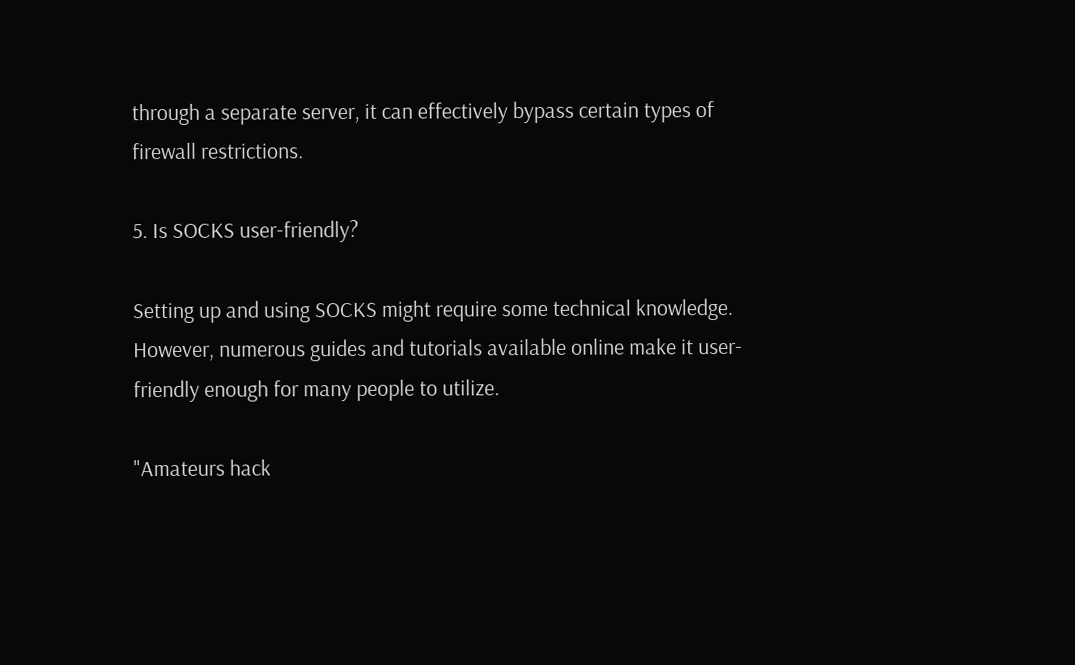through a separate server, it can effectively bypass certain types of firewall restrictions.

5. Is SOCKS user-friendly?

Setting up and using SOCKS might require some technical knowledge. However, numerous guides and tutorials available online make it user-friendly enough for many people to utilize.

"Amateurs hack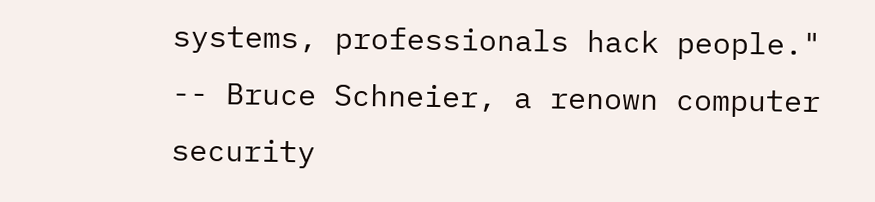systems, professionals hack people."
-- Bruce Schneier, a renown computer security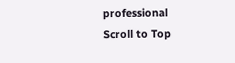professional
Scroll to Top